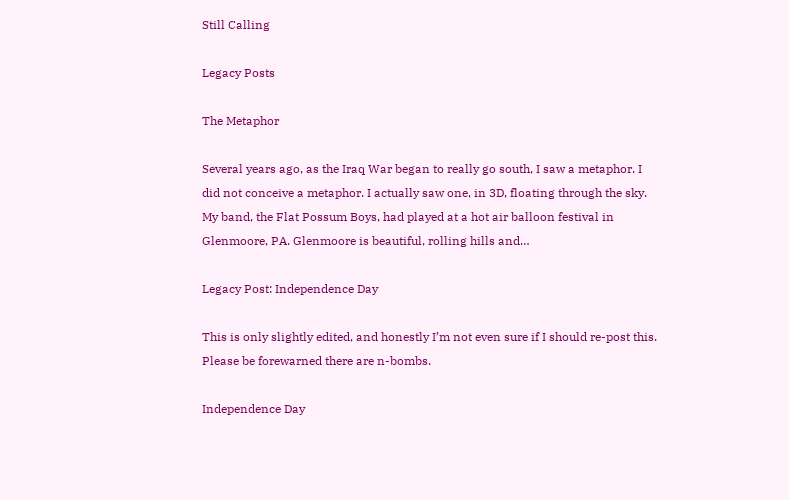Still Calling

Legacy Posts

The Metaphor

Several years ago, as the Iraq War began to really go south, I saw a metaphor. I did not conceive a metaphor. I actually saw one, in 3D, floating through the sky. My band, the Flat Possum Boys, had played at a hot air balloon festival in Glenmoore, PA. Glenmoore is beautiful, rolling hills and…

Legacy Post: Independence Day

This is only slightly edited, and honestly I’m not even sure if I should re-post this. Please be forewarned there are n-bombs.

Independence Day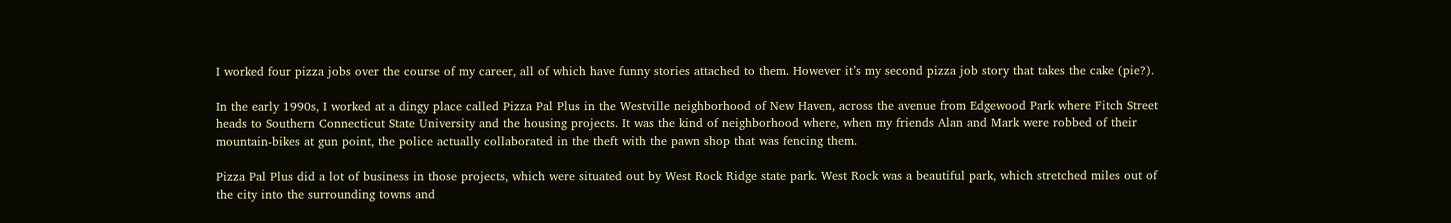I worked four pizza jobs over the course of my career, all of which have funny stories attached to them. However it’s my second pizza job story that takes the cake (pie?).

In the early 1990s, I worked at a dingy place called Pizza Pal Plus in the Westville neighborhood of New Haven, across the avenue from Edgewood Park where Fitch Street heads to Southern Connecticut State University and the housing projects. It was the kind of neighborhood where, when my friends Alan and Mark were robbed of their mountain-bikes at gun point, the police actually collaborated in the theft with the pawn shop that was fencing them.

Pizza Pal Plus did a lot of business in those projects, which were situated out by West Rock Ridge state park. West Rock was a beautiful park, which stretched miles out of the city into the surrounding towns and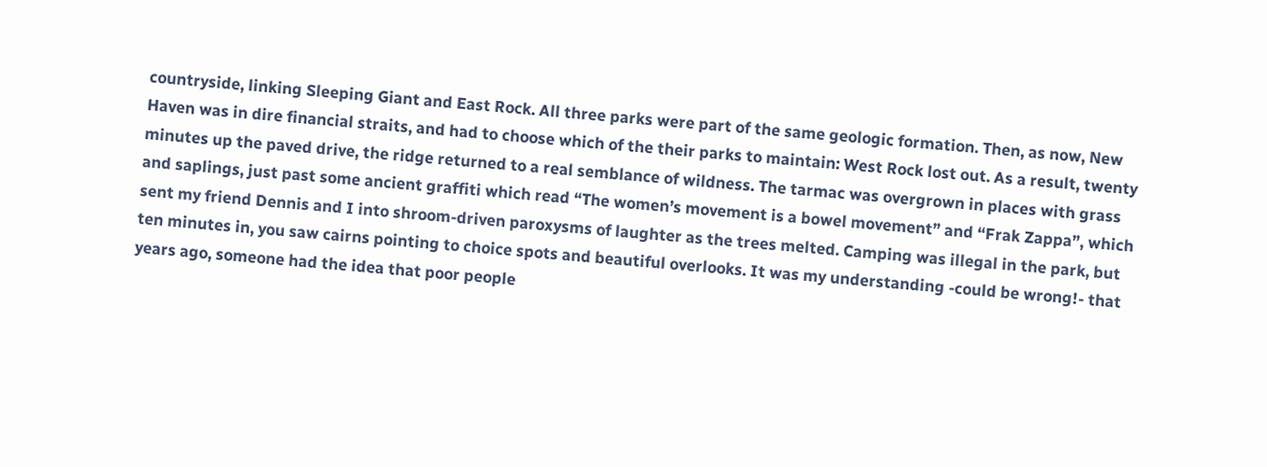countryside, linking Sleeping Giant and East Rock. All three parks were part of the same geologic formation. Then, as now, New Haven was in dire financial straits, and had to choose which of the their parks to maintain: West Rock lost out. As a result, twenty minutes up the paved drive, the ridge returned to a real semblance of wildness. The tarmac was overgrown in places with grass and saplings, just past some ancient graffiti which read “The women’s movement is a bowel movement” and “Frak Zappa”, which sent my friend Dennis and I into shroom-driven paroxysms of laughter as the trees melted. Camping was illegal in the park, but ten minutes in, you saw cairns pointing to choice spots and beautiful overlooks. It was my understanding -could be wrong!- that years ago, someone had the idea that poor people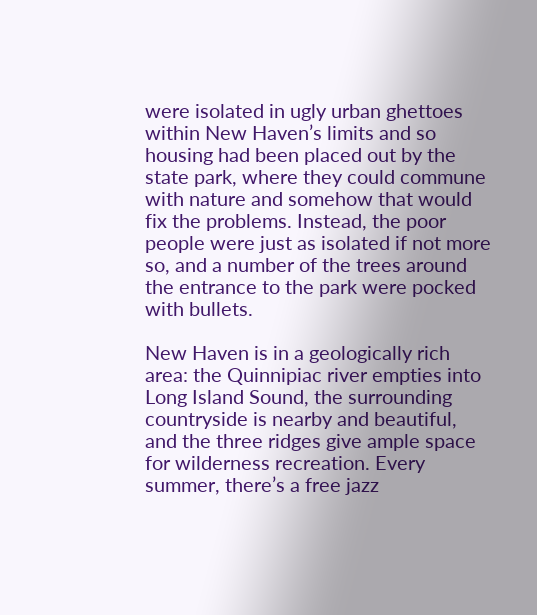were isolated in ugly urban ghettoes within New Haven’s limits and so housing had been placed out by the state park, where they could commune with nature and somehow that would fix the problems. Instead, the poor people were just as isolated if not more so, and a number of the trees around the entrance to the park were pocked with bullets.

New Haven is in a geologically rich area: the Quinnipiac river empties into Long Island Sound, the surrounding countryside is nearby and beautiful, and the three ridges give ample space for wilderness recreation. Every summer, there’s a free jazz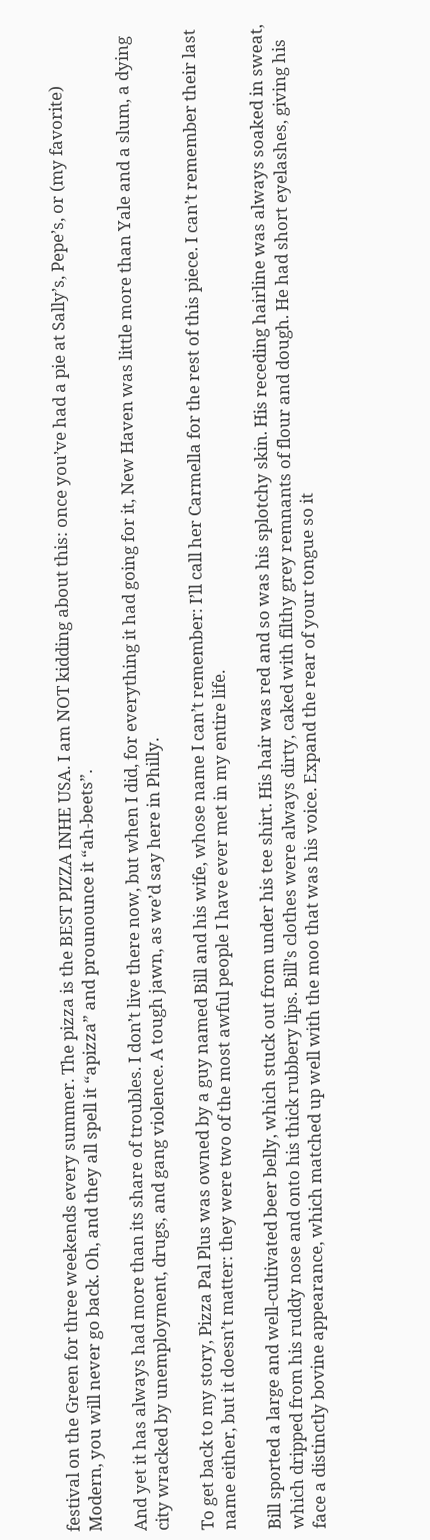festival on the Green for three weekends every summer. The pizza is the BEST PIZZA INHE USA. I am NOT kidding about this: once you’ve had a pie at Sally’s, Pepe’s, or (my favorite) Modern, you will never go back. Oh, and they all spell it “apizza” and prounounce it “ah-beets”.

And yet it has always had more than its share of troubles. I don’t live there now, but when I did, for everything it had going for it, New Haven was little more than Yale and a slum, a dying city wracked by unemployment, drugs, and gang violence. A tough jawn, as we’d say here in Philly.

To get back to my story, Pizza Pal Plus was owned by a guy named Bill and his wife, whose name I can’t remember: I’ll call her Carmella for the rest of this piece. I can’t remember their last name either, but it doesn’t matter: they were two of the most awful people I have ever met in my entire life.

Bill sported a large and well-cultivated beer belly, which stuck out from under his tee shirt. His hair was red and so was his splotchy skin. His receding hairline was always soaked in sweat, which dripped from his ruddy nose and onto his thick rubbery lips. Bill’s clothes were always dirty, caked with filthy grey remnants of flour and dough. He had short eyelashes, giving his face a distinctly bovine appearance, which matched up well with the moo that was his voice. Expand the rear of your tongue so it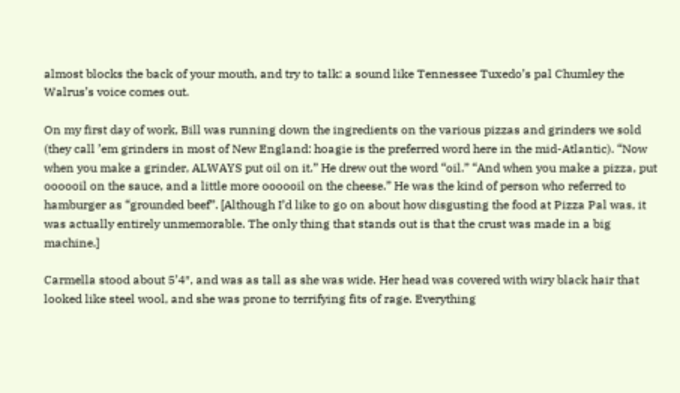almost blocks the back of your mouth, and try to talk: a sound like Tennessee Tuxedo’s pal Chumley the Walrus’s voice comes out.

On my first day of work, Bill was running down the ingredients on the various pizzas and grinders we sold (they call ’em grinders in most of New England: hoagie is the preferred word here in the mid-Atlantic). “Now when you make a grinder, ALWAYS put oil on it.” He drew out the word “oil.” “And when you make a pizza, put oooooil on the sauce, and a little more oooooil on the cheese.” He was the kind of person who referred to hamburger as “grounded beef”. [Although I’d like to go on about how disgusting the food at Pizza Pal was, it was actually entirely unmemorable. The only thing that stands out is that the crust was made in a big machine.]

Carmella stood about 5’4″, and was as tall as she was wide. Her head was covered with wiry black hair that looked like steel wool, and she was prone to terrifying fits of rage. Everything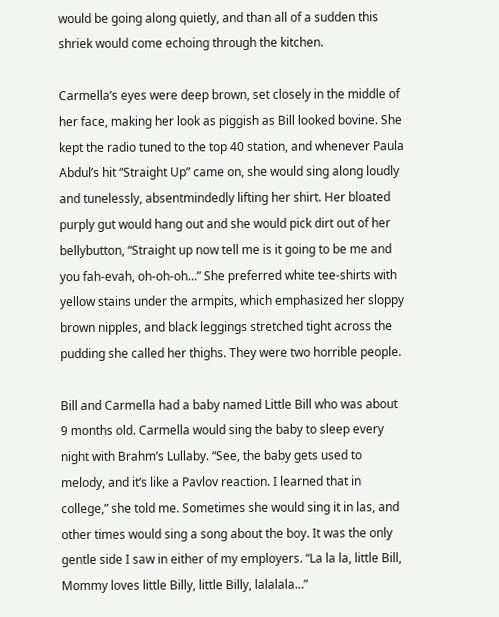would be going along quietly, and than all of a sudden this shriek would come echoing through the kitchen.

Carmella’s eyes were deep brown, set closely in the middle of her face, making her look as piggish as Bill looked bovine. She kept the radio tuned to the top 40 station, and whenever Paula Abdul’s hit “Straight Up” came on, she would sing along loudly and tunelessly, absentmindedly lifting her shirt. Her bloated purply gut would hang out and she would pick dirt out of her bellybutton, “Straight up now tell me is it going to be me and you fah-evah, oh-oh-oh…” She preferred white tee-shirts with yellow stains under the armpits, which emphasized her sloppy brown nipples, and black leggings stretched tight across the pudding she called her thighs. They were two horrible people.

Bill and Carmella had a baby named Little Bill who was about 9 months old. Carmella would sing the baby to sleep every night with Brahm’s Lullaby. “See, the baby gets used to melody, and it’s like a Pavlov reaction. I learned that in college,” she told me. Sometimes she would sing it in las, and other times would sing a song about the boy. It was the only gentle side I saw in either of my employers. “La la la, little Bill, Mommy loves little Billy, little Billy, lalalala…”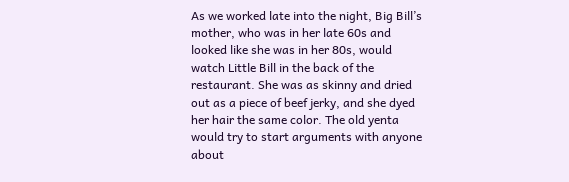As we worked late into the night, Big Bill’s mother, who was in her late 60s and looked like she was in her 80s, would watch Little Bill in the back of the restaurant. She was as skinny and dried out as a piece of beef jerky, and she dyed her hair the same color. The old yenta would try to start arguments with anyone about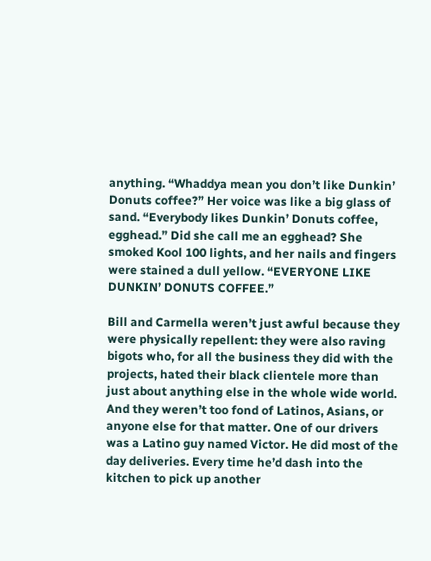anything. “Whaddya mean you don’t like Dunkin’ Donuts coffee?” Her voice was like a big glass of sand. “Everybody likes Dunkin’ Donuts coffee, egghead.” Did she call me an egghead? She smoked Kool 100 lights, and her nails and fingers were stained a dull yellow. “EVERYONE LIKE DUNKIN’ DONUTS COFFEE.”

Bill and Carmella weren’t just awful because they were physically repellent: they were also raving bigots who, for all the business they did with the projects, hated their black clientele more than just about anything else in the whole wide world. And they weren’t too fond of Latinos, Asians, or anyone else for that matter. One of our drivers was a Latino guy named Victor. He did most of the day deliveries. Every time he’d dash into the kitchen to pick up another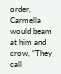order, Carmella would beam at him and crow, “They call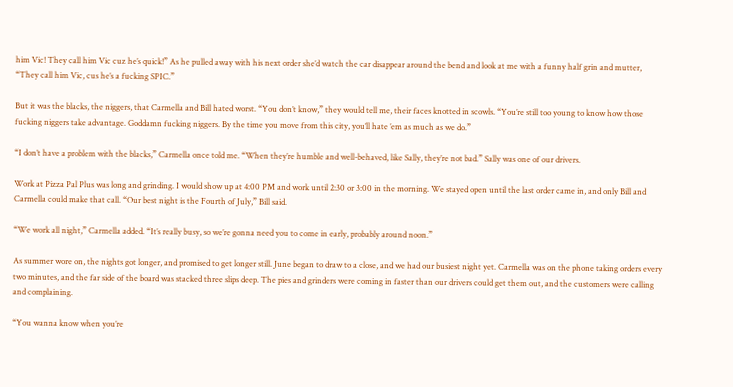him Vic! They call him Vic cuz he’s quick!” As he pulled away with his next order she’d watch the car disappear around the bend and look at me with a funny half grin and mutter, “They call him Vic, cus he’s a fucking SPIC.”

But it was the blacks, the niggers, that Carmella and Bill hated worst. “You don’t know,” they would tell me, their faces knotted in scowls. “You’re still too young to know how those fucking niggers take advantage. Goddamn fucking niggers. By the time you move from this city, you’ll hate ’em as much as we do.”

“I don’t have a problem with the blacks,” Carmella once told me. “When they’re humble and well-behaved, like Sally, they’re not bad.” Sally was one of our drivers.

Work at Pizza Pal Plus was long and grinding. I would show up at 4:00 PM and work until 2:30 or 3:00 in the morning. We stayed open until the last order came in, and only Bill and Carmella could make that call. “Our best night is the Fourth of July,” Bill said.

“We work all night,” Carmella added. “It’s really busy, so we’re gonna need you to come in early, probably around noon.”

As summer wore on, the nights got longer, and promised to get longer still. June began to draw to a close, and we had our busiest night yet. Carmella was on the phone taking orders every two minutes, and the far side of the board was stacked three slips deep. The pies and grinders were coming in faster than our drivers could get them out, and the customers were calling and complaining.

“You wanna know when you’re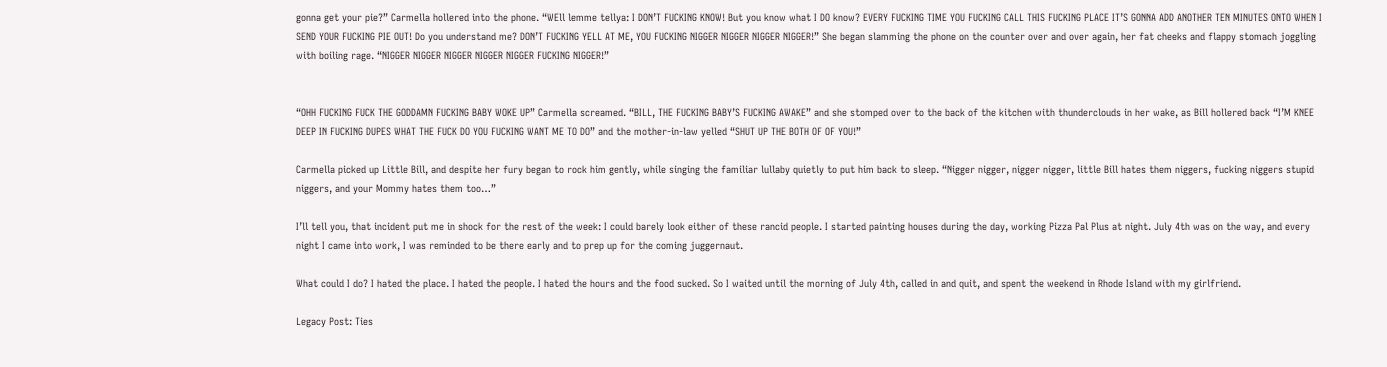gonna get your pie?” Carmella hollered into the phone. “WEll lemme tellya: I DON’T FUCKING KNOW! But you know what I DO know? EVERY FUCKING TIME YOU FUCKING CALL THIS FUCKING PLACE IT’S GONNA ADD ANOTHER TEN MINUTES ONTO WHEN I SEND YOUR FUCKING PIE OUT! Do you understand me? DON’T FUCKING YELL AT ME, YOU FUCKING NIGGER NIGGER NIGGER NIGGER!” She began slamming the phone on the counter over and over again, her fat cheeks and flappy stomach joggling with boiling rage. “NIGGER NIGGER NIGGER NIGGER NIGGER FUCKING NIGGER!”


“OHH FUCKING FUCK THE GODDAMN FUCKING BABY WOKE UP” Carmella screamed. “BILL, THE FUCKING BABY’S FUCKING AWAKE” and she stomped over to the back of the kitchen with thunderclouds in her wake, as Bill hollered back “I’M KNEE DEEP IN FUCKING DUPES WHAT THE FUCK DO YOU FUCKING WANT ME TO DO” and the mother-in-law yelled “SHUT UP THE BOTH OF OF YOU!”

Carmella picked up Little Bill, and despite her fury began to rock him gently, while singing the familiar lullaby quietly to put him back to sleep. “Nigger nigger, nigger nigger, little Bill hates them niggers, fucking niggers stupid niggers, and your Mommy hates them too…”

I’ll tell you, that incident put me in shock for the rest of the week: I could barely look either of these rancid people. I started painting houses during the day, working Pizza Pal Plus at night. July 4th was on the way, and every night I came into work, I was reminded to be there early and to prep up for the coming juggernaut.

What could I do? I hated the place. I hated the people. I hated the hours and the food sucked. So I waited until the morning of July 4th, called in and quit, and spent the weekend in Rhode Island with my girlfriend.

Legacy Post: Ties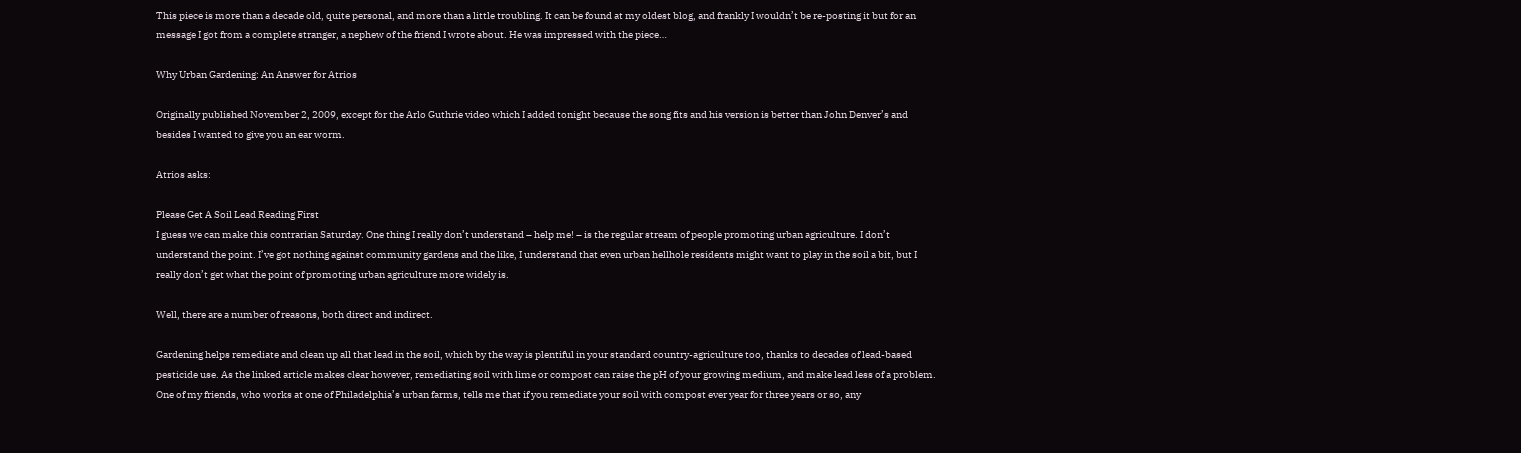This piece is more than a decade old, quite personal, and more than a little troubling. It can be found at my oldest blog, and frankly I wouldn’t be re-posting it but for an message I got from a complete stranger, a nephew of the friend I wrote about. He was impressed with the piece…

Why Urban Gardening: An Answer for Atrios

Originally published November 2, 2009, except for the Arlo Guthrie video which I added tonight because the song fits and his version is better than John Denver’s and besides I wanted to give you an ear worm.

Atrios asks:

Please Get A Soil Lead Reading First
I guess we can make this contrarian Saturday. One thing I really don’t understand – help me! – is the regular stream of people promoting urban agriculture. I don’t understand the point. I’ve got nothing against community gardens and the like, I understand that even urban hellhole residents might want to play in the soil a bit, but I really don’t get what the point of promoting urban agriculture more widely is.

Well, there are a number of reasons, both direct and indirect.

Gardening helps remediate and clean up all that lead in the soil, which by the way is plentiful in your standard country-agriculture too, thanks to decades of lead-based pesticide use. As the linked article makes clear however, remediating soil with lime or compost can raise the pH of your growing medium, and make lead less of a problem. One of my friends, who works at one of Philadelphia’s urban farms, tells me that if you remediate your soil with compost ever year for three years or so, any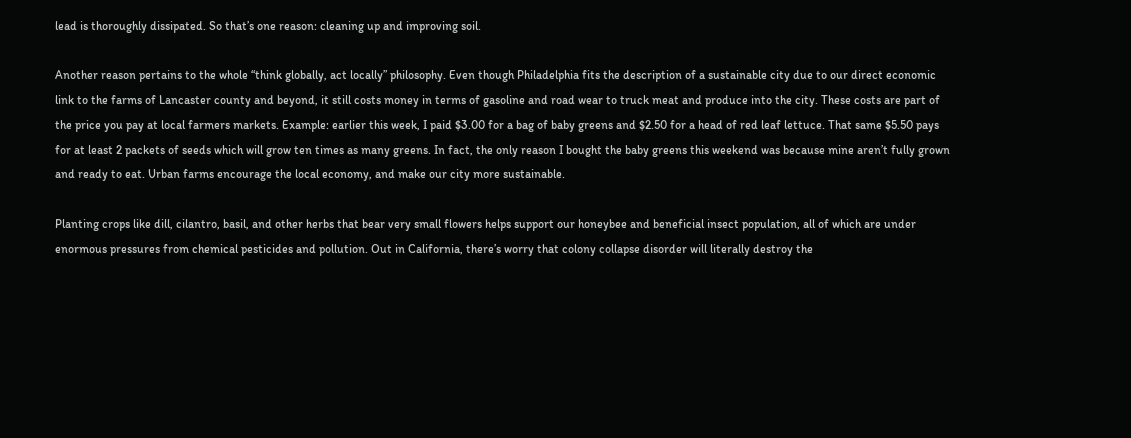lead is thoroughly dissipated. So that’s one reason: cleaning up and improving soil.

Another reason pertains to the whole “think globally, act locally” philosophy. Even though Philadelphia fits the description of a sustainable city due to our direct economic link to the farms of Lancaster county and beyond, it still costs money in terms of gasoline and road wear to truck meat and produce into the city. These costs are part of the price you pay at local farmers markets. Example: earlier this week, I paid $3.00 for a bag of baby greens and $2.50 for a head of red leaf lettuce. That same $5.50 pays for at least 2 packets of seeds which will grow ten times as many greens. In fact, the only reason I bought the baby greens this weekend was because mine aren’t fully grown and ready to eat. Urban farms encourage the local economy, and make our city more sustainable.

Planting crops like dill, cilantro, basil, and other herbs that bear very small flowers helps support our honeybee and beneficial insect population, all of which are under enormous pressures from chemical pesticides and pollution. Out in California, there’s worry that colony collapse disorder will literally destroy the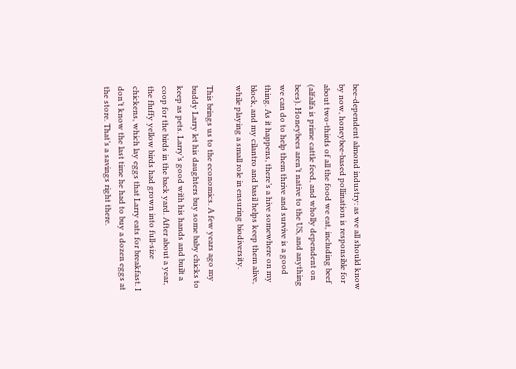bee-dependent almond industry: as we all should know by now, honeybee-based pollination is responsible for about two-thirds of all the food we eat, including beef (alfalfa is prime cattle feed, and wholly dependent on bees). Honeybees aren’t native to the US, and anything we can do to help them thrive and survive is a good thing. As it happens, there’s a hive somewhere on my block, and my cilantro and basil helps keep them alive, while playing a small role in ensuring biodiversity.

This brings us to the economics. A few years ago my buddy Larry let his daughters buy some baby chicks to keep as pets. Larry’s good with his hands and built a coop for the birds in the back yard. After about a year, the fluffy yellow birds had grown into full-size chickens, which lay eggs that Larry eats for breakfast. I don’t know the last time he had to buy a dozen eggs at the store. That’s a savings right there.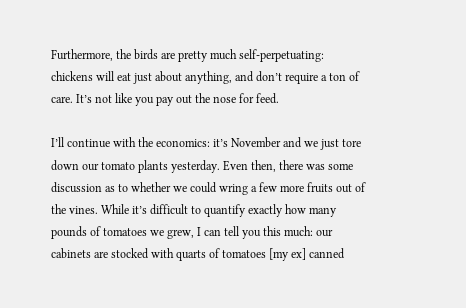Furthermore, the birds are pretty much self-perpetuating: chickens will eat just about anything, and don’t require a ton of care. It’s not like you pay out the nose for feed.

I’ll continue with the economics: it’s November and we just tore down our tomato plants yesterday. Even then, there was some discussion as to whether we could wring a few more fruits out of the vines. While it’s difficult to quantify exactly how many pounds of tomatoes we grew, I can tell you this much: our cabinets are stocked with quarts of tomatoes [my ex] canned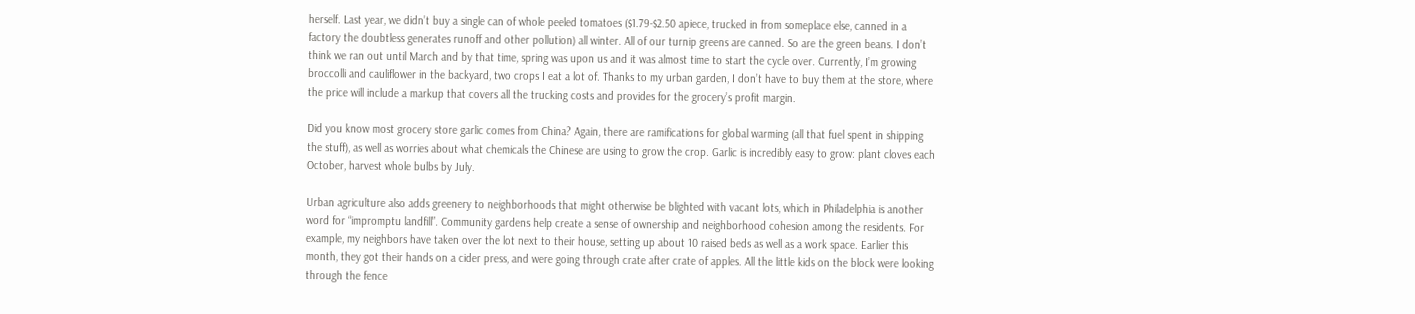herself. Last year, we didn’t buy a single can of whole peeled tomatoes ($1.79-$2.50 apiece, trucked in from someplace else, canned in a factory the doubtless generates runoff and other pollution) all winter. All of our turnip greens are canned. So are the green beans. I don’t think we ran out until March and by that time, spring was upon us and it was almost time to start the cycle over. Currently, I’m growing broccolli and cauliflower in the backyard, two crops I eat a lot of. Thanks to my urban garden, I don’t have to buy them at the store, where the price will include a markup that covers all the trucking costs and provides for the grocery’s profit margin.

Did you know most grocery store garlic comes from China? Again, there are ramifications for global warming (all that fuel spent in shipping the stuff), as well as worries about what chemicals the Chinese are using to grow the crop. Garlic is incredibly easy to grow: plant cloves each October, harvest whole bulbs by July.

Urban agriculture also adds greenery to neighborhoods that might otherwise be blighted with vacant lots, which in Philadelphia is another word for “impromptu landfill”. Community gardens help create a sense of ownership and neighborhood cohesion among the residents. For example, my neighbors have taken over the lot next to their house, setting up about 10 raised beds as well as a work space. Earlier this month, they got their hands on a cider press, and were going through crate after crate of apples. All the little kids on the block were looking through the fence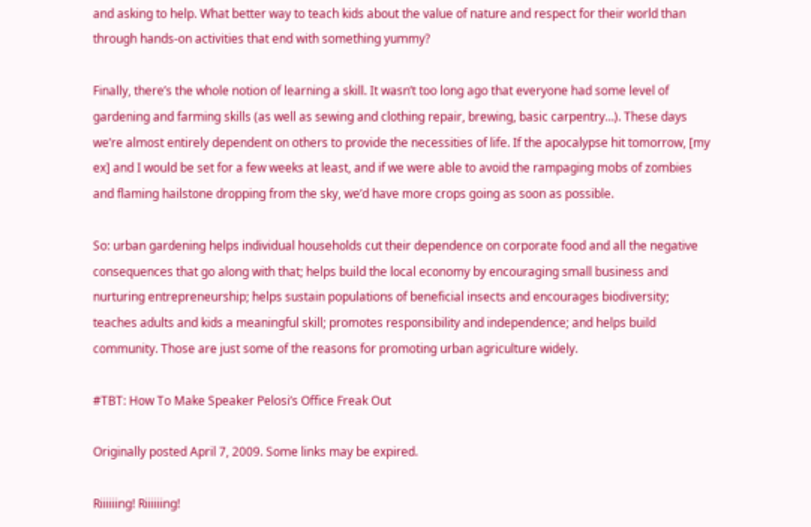and asking to help. What better way to teach kids about the value of nature and respect for their world than through hands-on activities that end with something yummy?

Finally, there’s the whole notion of learning a skill. It wasn’t too long ago that everyone had some level of gardening and farming skills (as well as sewing and clothing repair, brewing, basic carpentry…). These days we’re almost entirely dependent on others to provide the necessities of life. If the apocalypse hit tomorrow, [my ex] and I would be set for a few weeks at least, and if we were able to avoid the rampaging mobs of zombies and flaming hailstone dropping from the sky, we’d have more crops going as soon as possible.

So: urban gardening helps individual households cut their dependence on corporate food and all the negative consequences that go along with that; helps build the local economy by encouraging small business and nurturing entrepreneurship; helps sustain populations of beneficial insects and encourages biodiversity; teaches adults and kids a meaningful skill; promotes responsibility and independence; and helps build community. Those are just some of the reasons for promoting urban agriculture widely.

#TBT: How To Make Speaker Pelosi’s Office Freak Out

Originally posted April 7, 2009. Some links may be expired.

Riiiiiing! Riiiiiing!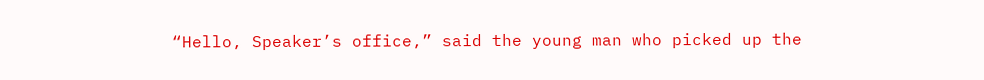“Hello, Speaker’s office,” said the young man who picked up the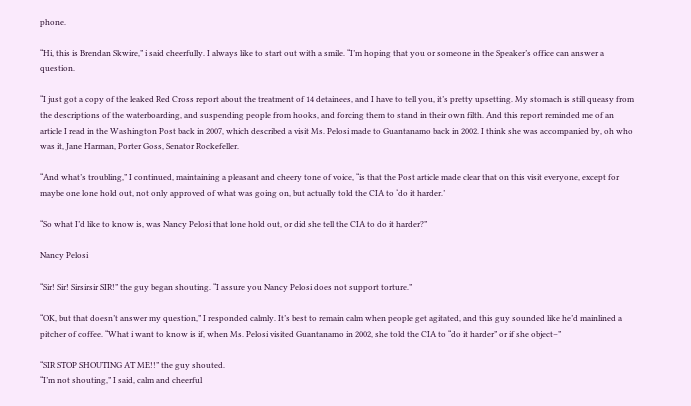phone.

“Hi, this is Brendan Skwire,” i said cheerfully. I always like to start out with a smile. “I’m hoping that you or someone in the Speaker’s office can answer a question.

“I just got a copy of the leaked Red Cross report about the treatment of 14 detainees, and I have to tell you, it’s pretty upsetting. My stomach is still queasy from the descriptions of the waterboarding, and suspending people from hooks, and forcing them to stand in their own filth. And this report reminded me of an article I read in the Washington Post back in 2007, which described a visit Ms. Pelosi made to Guantanamo back in 2002. I think she was accompanied by, oh who was it, Jane Harman, Porter Goss, Senator Rockefeller.

“And what’s troubling,” I continued, maintaining a pleasant and cheery tone of voice, “is that the Post article made clear that on this visit everyone, except for maybe one lone hold out, not only approved of what was going on, but actually told the CIA to ‘do it harder.’

“So what I’d like to know is, was Nancy Pelosi that lone hold out, or did she tell the CIA to do it harder?”

Nancy Pelosi

“Sir! Sir! Sirsirsir SIR!” the guy began shouting. “I assure you Nancy Pelosi does not support torture.”

“OK, but that doesn’t answer my question,” I responded calmly. It’s best to remain calm when people get agitated, and this guy sounded like he’d mainlined a pitcher of coffee. “What i want to know is if, when Ms. Pelosi visited Guantanamo in 2002, she told the CIA to “do it harder” or if she object–”

“SIR STOP SHOUTING AT ME!!” the guy shouted.
“I’m not shouting,” I said, calm and cheerful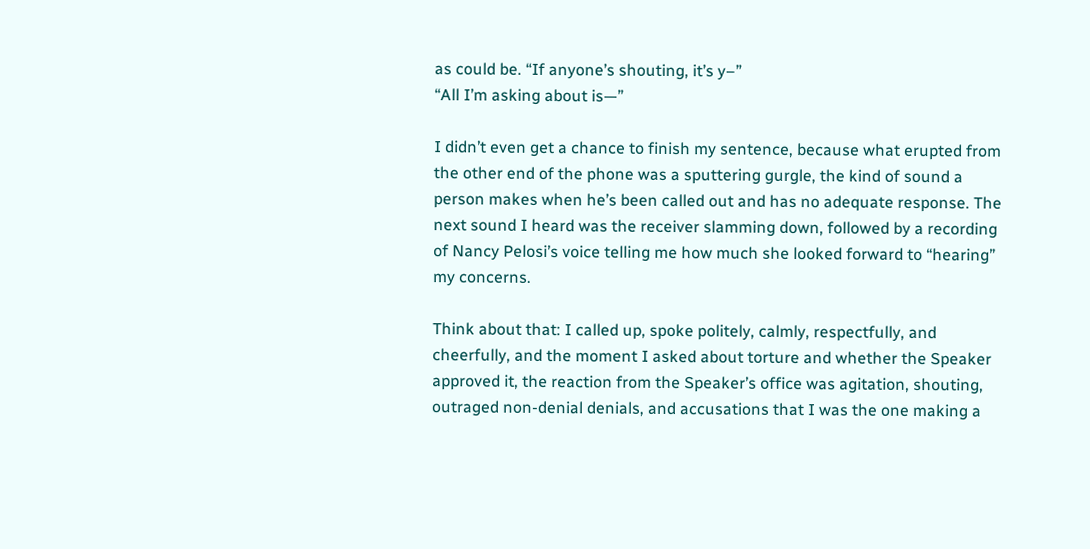as could be. “If anyone’s shouting, it’s y–”
“All I’m asking about is—”

I didn’t even get a chance to finish my sentence, because what erupted from the other end of the phone was a sputtering gurgle, the kind of sound a person makes when he’s been called out and has no adequate response. The next sound I heard was the receiver slamming down, followed by a recording of Nancy Pelosi’s voice telling me how much she looked forward to “hearing” my concerns.

Think about that: I called up, spoke politely, calmly, respectfully, and cheerfully, and the moment I asked about torture and whether the Speaker approved it, the reaction from the Speaker’s office was agitation, shouting, outraged non-denial denials, and accusations that I was the one making a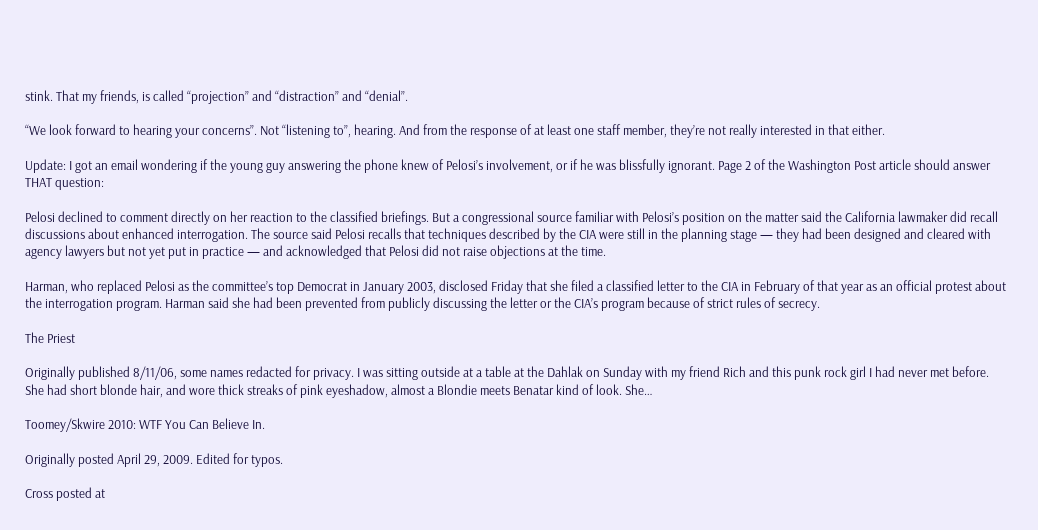stink. That my friends, is called “projection” and “distraction” and “denial”.

“We look forward to hearing your concerns”. Not “listening to”, hearing. And from the response of at least one staff member, they’re not really interested in that either.

Update: I got an email wondering if the young guy answering the phone knew of Pelosi’s involvement, or if he was blissfully ignorant. Page 2 of the Washington Post article should answer THAT question:

Pelosi declined to comment directly on her reaction to the classified briefings. But a congressional source familiar with Pelosi’s position on the matter said the California lawmaker did recall discussions about enhanced interrogation. The source said Pelosi recalls that techniques described by the CIA were still in the planning stage — they had been designed and cleared with agency lawyers but not yet put in practice — and acknowledged that Pelosi did not raise objections at the time.

Harman, who replaced Pelosi as the committee’s top Democrat in January 2003, disclosed Friday that she filed a classified letter to the CIA in February of that year as an official protest about the interrogation program. Harman said she had been prevented from publicly discussing the letter or the CIA’s program because of strict rules of secrecy.

The Priest

Originally published 8/11/06, some names redacted for privacy. I was sitting outside at a table at the Dahlak on Sunday with my friend Rich and this punk rock girl I had never met before. She had short blonde hair, and wore thick streaks of pink eyeshadow, almost a Blondie meets Benatar kind of look. She…

Toomey/Skwire 2010: WTF You Can Believe In.

Originally posted April 29, 2009. Edited for typos.

Cross posted at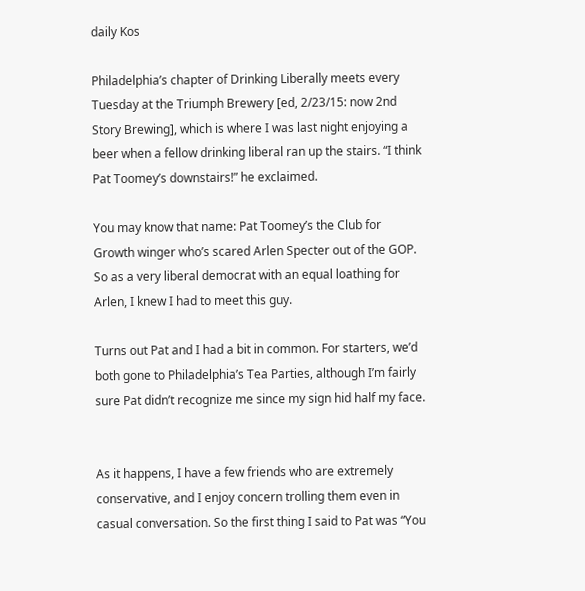daily Kos

Philadelphia’s chapter of Drinking Liberally meets every Tuesday at the Triumph Brewery [ed, 2/23/15: now 2nd Story Brewing], which is where I was last night enjoying a beer when a fellow drinking liberal ran up the stairs. “I think Pat Toomey’s downstairs!” he exclaimed.

You may know that name: Pat Toomey’s the Club for Growth winger who’s scared Arlen Specter out of the GOP. So as a very liberal democrat with an equal loathing for Arlen, I knew I had to meet this guy.

Turns out Pat and I had a bit in common. For starters, we’d both gone to Philadelphia’s Tea Parties, although I’m fairly sure Pat didn’t recognize me since my sign hid half my face.


As it happens, I have a few friends who are extremely conservative, and I enjoy concern trolling them even in casual conversation. So the first thing I said to Pat was “You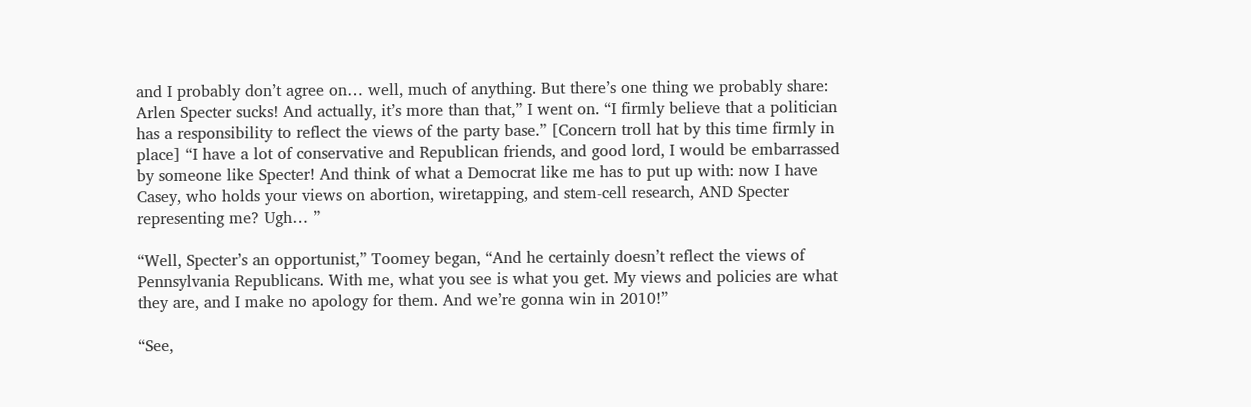and I probably don’t agree on… well, much of anything. But there’s one thing we probably share: Arlen Specter sucks! And actually, it’s more than that,” I went on. “I firmly believe that a politician has a responsibility to reflect the views of the party base.” [Concern troll hat by this time firmly in place] “I have a lot of conservative and Republican friends, and good lord, I would be embarrassed by someone like Specter! And think of what a Democrat like me has to put up with: now I have Casey, who holds your views on abortion, wiretapping, and stem-cell research, AND Specter representing me? Ugh… ”

“Well, Specter’s an opportunist,” Toomey began, “And he certainly doesn’t reflect the views of Pennsylvania Republicans. With me, what you see is what you get. My views and policies are what they are, and I make no apology for them. And we’re gonna win in 2010!”

“See,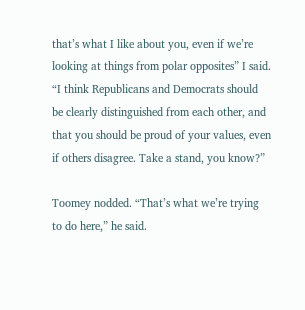that’s what I like about you, even if we’re looking at things from polar opposites” I said. “I think Republicans and Democrats should be clearly distinguished from each other, and that you should be proud of your values, even if others disagree. Take a stand, you know?”

Toomey nodded. “That’s what we’re trying to do here,” he said.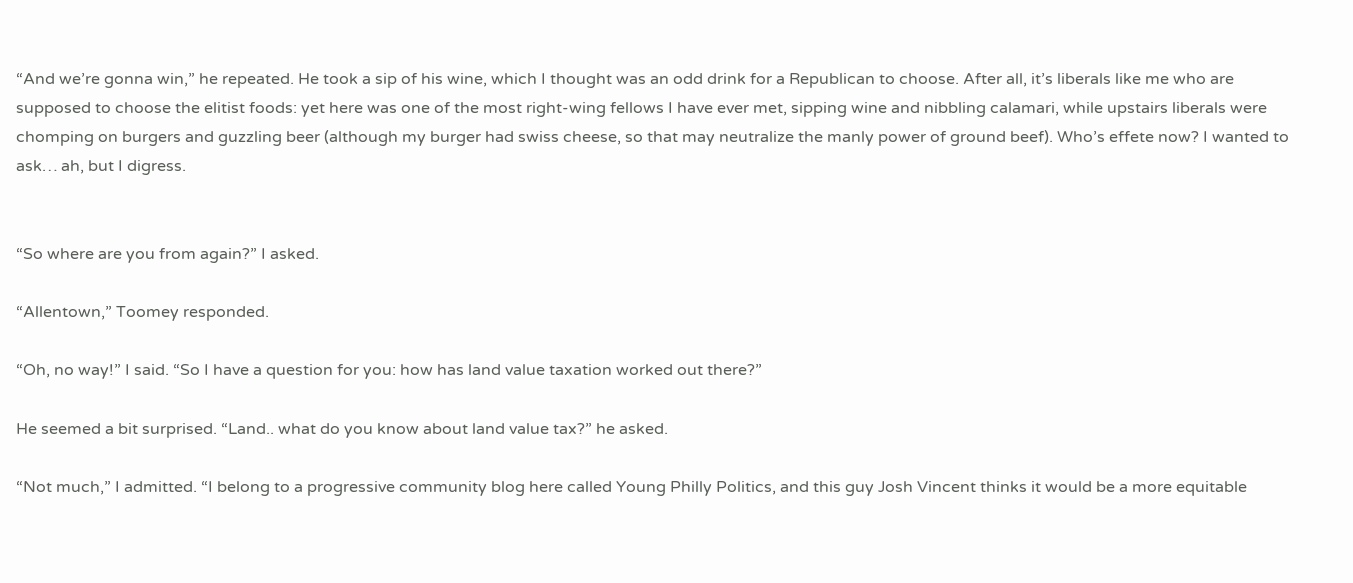“And we’re gonna win,” he repeated. He took a sip of his wine, which I thought was an odd drink for a Republican to choose. After all, it’s liberals like me who are supposed to choose the elitist foods: yet here was one of the most right-wing fellows I have ever met, sipping wine and nibbling calamari, while upstairs liberals were chomping on burgers and guzzling beer (although my burger had swiss cheese, so that may neutralize the manly power of ground beef). Who’s effete now? I wanted to ask… ah, but I digress.


“So where are you from again?” I asked.

“Allentown,” Toomey responded.

“Oh, no way!” I said. “So I have a question for you: how has land value taxation worked out there?”

He seemed a bit surprised. “Land.. what do you know about land value tax?” he asked.

“Not much,” I admitted. “I belong to a progressive community blog here called Young Philly Politics, and this guy Josh Vincent thinks it would be a more equitable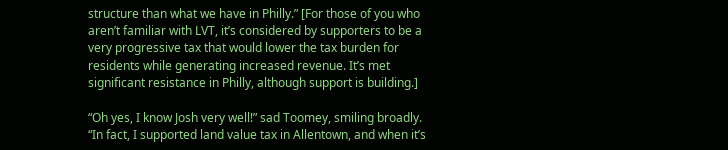structure than what we have in Philly.” [For those of you who aren’t familiar with LVT, it’s considered by supporters to be a very progressive tax that would lower the tax burden for residents while generating increased revenue. It’s met significant resistance in Philly, although support is building.]

“Oh yes, I know Josh very well!” sad Toomey, smiling broadly. “In fact, I supported land value tax in Allentown, and when it’s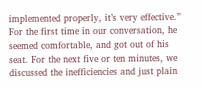implemented properly, it’s very effective.” For the first time in our conversation, he seemed comfortable, and got out of his seat. For the next five or ten minutes, we discussed the inefficiencies and just plain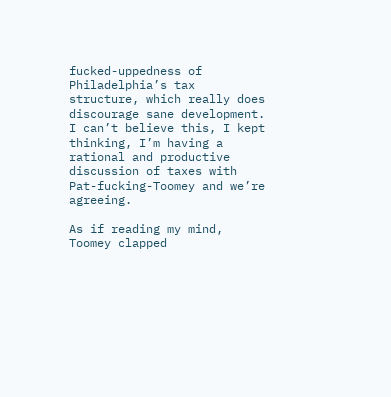fucked-uppedness of Philadelphia’s tax structure, which really does discourage sane development. I can’t believe this, I kept thinking, I’m having a rational and productive discussion of taxes with Pat-fucking-Toomey and we’re agreeing.

As if reading my mind, Toomey clapped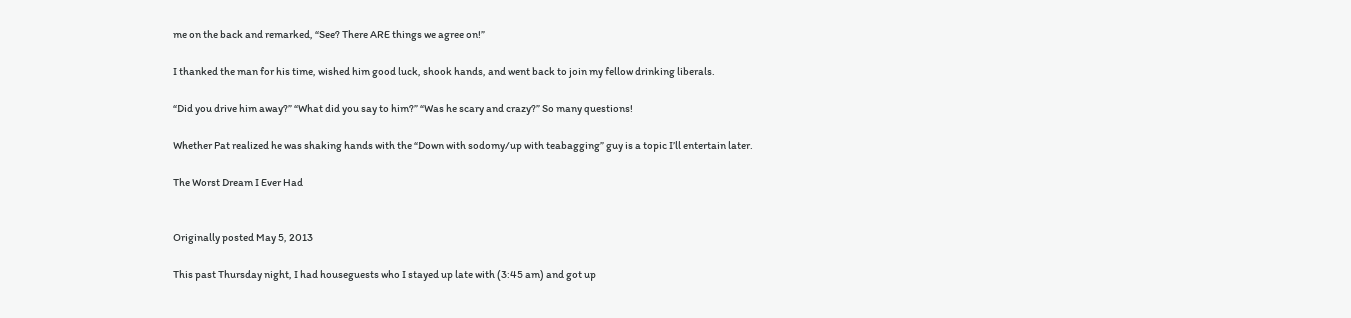me on the back and remarked, “See? There ARE things we agree on!”

I thanked the man for his time, wished him good luck, shook hands, and went back to join my fellow drinking liberals.

“Did you drive him away?” “What did you say to him?” “Was he scary and crazy?” So many questions!

Whether Pat realized he was shaking hands with the “Down with sodomy/up with teabagging” guy is a topic I’ll entertain later.

The Worst Dream I Ever Had


Originally posted May 5, 2013

This past Thursday night, I had houseguests who I stayed up late with (3:45 am) and got up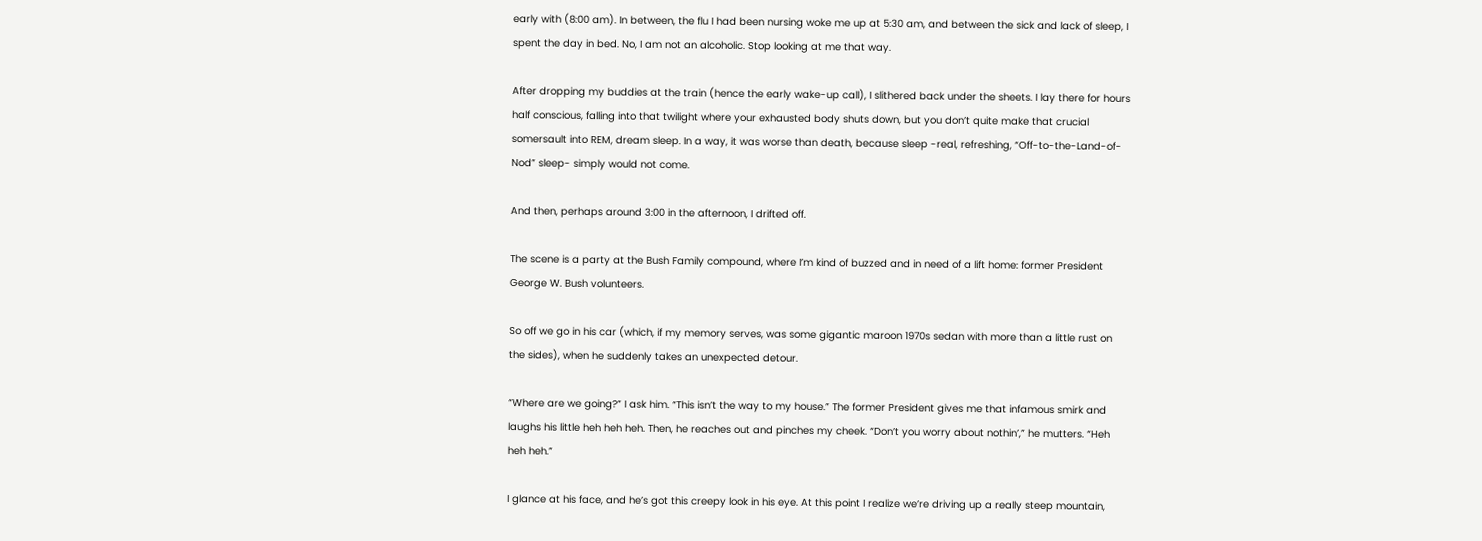early with (8:00 am). In between, the flu I had been nursing woke me up at 5:30 am, and between the sick and lack of sleep, I spent the day in bed. No, I am not an alcoholic. Stop looking at me that way.

After dropping my buddies at the train (hence the early wake-up call), I slithered back under the sheets. I lay there for hours half conscious, falling into that twilight where your exhausted body shuts down, but you don’t quite make that crucial somersault into REM, dream sleep. In a way, it was worse than death, because sleep -real, refreshing, “Off-to-the-Land-of-Nod” sleep- simply would not come.

And then, perhaps around 3:00 in the afternoon, I drifted off.

The scene is a party at the Bush Family compound, where I’m kind of buzzed and in need of a lift home: former President George W. Bush volunteers.

So off we go in his car (which, if my memory serves, was some gigantic maroon 1970s sedan with more than a little rust on the sides), when he suddenly takes an unexpected detour.

“Where are we going?” I ask him. “This isn’t the way to my house.” The former President gives me that infamous smirk and laughs his little heh heh heh. Then, he reaches out and pinches my cheek. “Don’t you worry about nothin’,” he mutters. “Heh heh heh.”

I glance at his face, and he’s got this creepy look in his eye. At this point I realize we’re driving up a really steep mountain,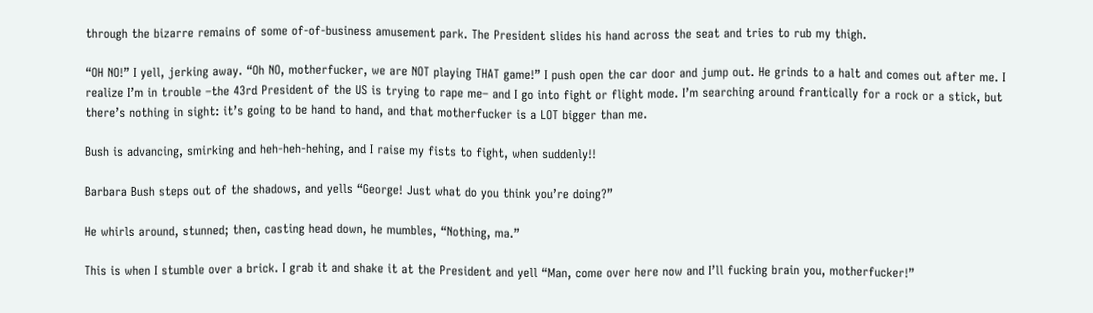through the bizarre remains of some of-of-business amusement park. The President slides his hand across the seat and tries to rub my thigh.

“OH NO!” I yell, jerking away. “Oh NO, motherfucker, we are NOT playing THAT game!” I push open the car door and jump out. He grinds to a halt and comes out after me. I realize I’m in trouble –the 43rd President of the US is trying to rape me– and I go into fight or flight mode. I’m searching around frantically for a rock or a stick, but there’s nothing in sight: it’s going to be hand to hand, and that motherfucker is a LOT bigger than me.

Bush is advancing, smirking and heh-heh-hehing, and I raise my fists to fight, when suddenly!!

Barbara Bush steps out of the shadows, and yells “George! Just what do you think you’re doing?”

He whirls around, stunned; then, casting head down, he mumbles, “Nothing, ma.”

This is when I stumble over a brick. I grab it and shake it at the President and yell “Man, come over here now and I’ll fucking brain you, motherfucker!”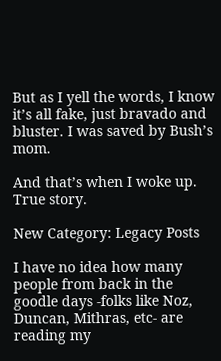But as I yell the words, I know it’s all fake, just bravado and bluster. I was saved by Bush’s mom.

And that’s when I woke up. True story.

New Category: Legacy Posts

I have no idea how many people from back in the goodle days -folks like Noz, Duncan, Mithras, etc- are reading my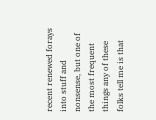recent renewed forays into stuff and nonsense, but one of the most frequent things any of these folks tell me is that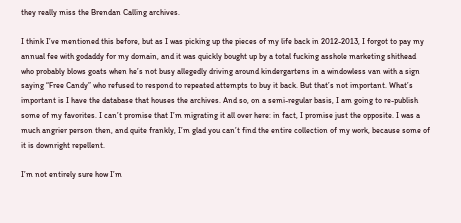they really miss the Brendan Calling archives.

I think I’ve mentioned this before, but as I was picking up the pieces of my life back in 2012-2013, I forgot to pay my annual fee with godaddy for my domain, and it was quickly bought up by a total fucking asshole marketing shithead who probably blows goats when he’s not busy allegedly driving around kindergartens in a windowless van with a sign saying “Free Candy” who refused to respond to repeated attempts to buy it back. But that’s not important. What’s important is I have the database that houses the archives. And so, on a semi-regular basis, I am going to re-publish some of my favorites. I can’t promise that I’m migrating it all over here: in fact, I promise just the opposite. I was a much angrier person then, and quite frankly, I’m glad you can’t find the entire collection of my work, because some of it is downright repellent.

I’m not entirely sure how I’m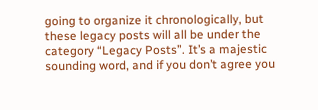going to organize it chronologically, but these legacy posts will all be under the category “Legacy Posts”. It’s a majestic sounding word, and if you don’t agree you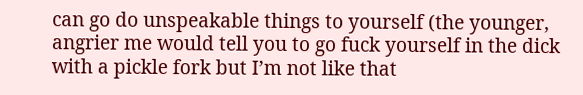can go do unspeakable things to yourself (the younger, angrier me would tell you to go fuck yourself in the dick with a pickle fork but I’m not like that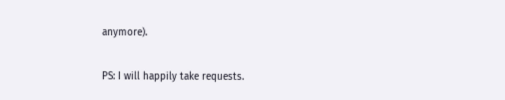anymore).

PS: I will happily take requests.